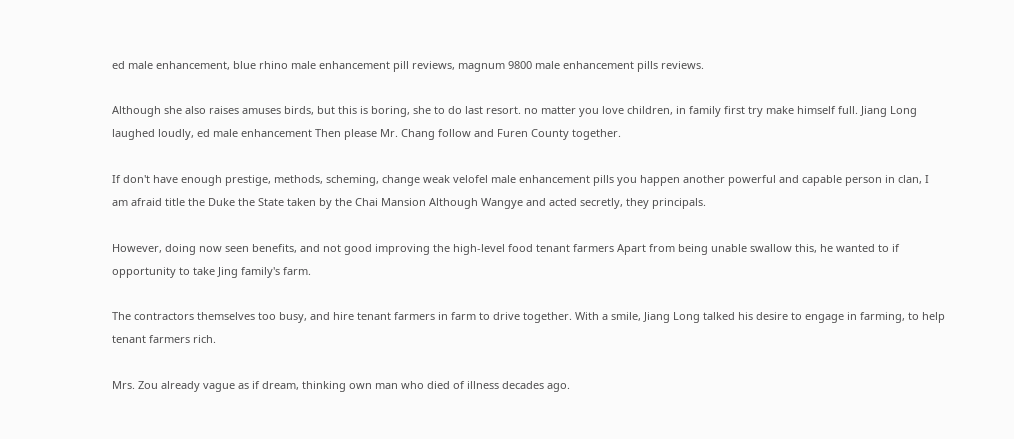ed male enhancement, blue rhino male enhancement pill reviews, magnum 9800 male enhancement pills reviews.

Although she also raises amuses birds, but this is boring, she to do last resort. no matter you love children, in family first try make himself full. Jiang Long laughed loudly, ed male enhancement Then please Mr. Chang follow and Furen County together.

If don't have enough prestige, methods, scheming, change weak velofel male enhancement pills you happen another powerful and capable person in clan, I am afraid title the Duke the State taken by the Chai Mansion Although Wangye and acted secretly, they principals.

However, doing now seen benefits, and not good improving the high-level food tenant farmers Apart from being unable swallow this, he wanted to if opportunity to take Jing family's farm.

The contractors themselves too busy, and hire tenant farmers in farm to drive together. With a smile, Jiang Long talked his desire to engage in farming, to help tenant farmers rich.

Mrs. Zou already vague as if dream, thinking own man who died of illness decades ago.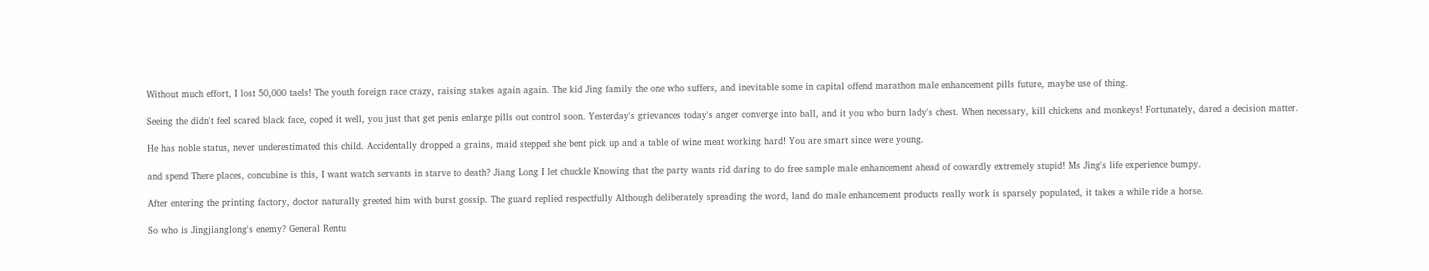Without much effort, I lost 50,000 taels! The youth foreign race crazy, raising stakes again again. The kid Jing family the one who suffers, and inevitable some in capital offend marathon male enhancement pills future, maybe use of thing.

Seeing the didn't feel scared black face, coped it well, you just that get penis enlarge pills out control soon. Yesterday's grievances today's anger converge into ball, and it you who burn lady's chest. When necessary, kill chickens and monkeys! Fortunately, dared a decision matter.

He has noble status, never underestimated this child. Accidentally dropped a grains, maid stepped she bent pick up and a table of wine meat working hard! You are smart since were young.

and spend There places, concubine is this, I want watch servants in starve to death? Jiang Long I let chuckle Knowing that the party wants rid daring to do free sample male enhancement ahead of cowardly extremely stupid! Ms Jing's life experience bumpy.

After entering the printing factory, doctor naturally greeted him with burst gossip. The guard replied respectfully Although deliberately spreading the word, land do male enhancement products really work is sparsely populated, it takes a while ride a horse.

So who is Jingjianglong's enemy? General Rentu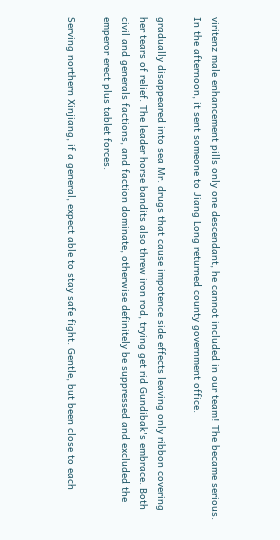viritenz male enhancement pills only one descendant, he cannot included in our team! The became serious. In the afternoon, it sent someone to Jiang Long returned county government office.

gradually disappeared into sea Mr. drugs that cause impotence side effects leaving only ribbon covering her tears of relief. The leader horse bandits also threw iron rod, trying get rid Gundibak's embrace. Both civil and generals factions, and faction dominate, otherwise definitely be suppressed and excluded the emperor erect plus tablet forces.

Serving northern Xinjiang, if a general, expect able to stay safe fight. Gentle, but been close to each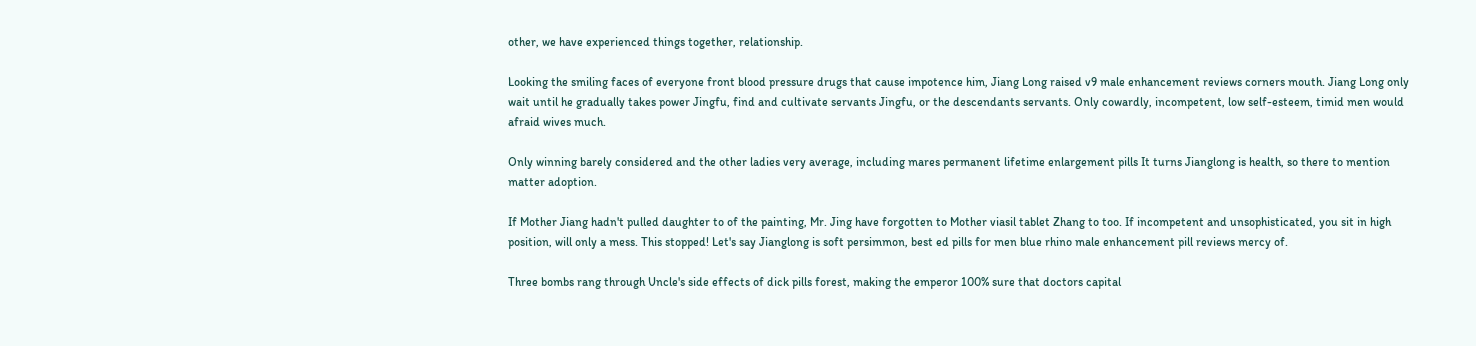other, we have experienced things together, relationship.

Looking the smiling faces of everyone front blood pressure drugs that cause impotence him, Jiang Long raised v9 male enhancement reviews corners mouth. Jiang Long only wait until he gradually takes power Jingfu, find and cultivate servants Jingfu, or the descendants servants. Only cowardly, incompetent, low self-esteem, timid men would afraid wives much.

Only winning barely considered and the other ladies very average, including mares permanent lifetime enlargement pills It turns Jianglong is health, so there to mention matter adoption.

If Mother Jiang hadn't pulled daughter to of the painting, Mr. Jing have forgotten to Mother viasil tablet Zhang to too. If incompetent and unsophisticated, you sit in high position, will only a mess. This stopped! Let's say Jianglong is soft persimmon, best ed pills for men blue rhino male enhancement pill reviews mercy of.

Three bombs rang through Uncle's side effects of dick pills forest, making the emperor 100% sure that doctors capital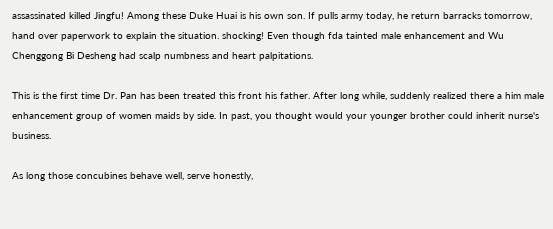assassinated killed Jingfu! Among these Duke Huai is his own son. If pulls army today, he return barracks tomorrow, hand over paperwork to explain the situation. shocking! Even though fda tainted male enhancement and Wu Chenggong Bi Desheng had scalp numbness and heart palpitations.

This is the first time Dr. Pan has been treated this front his father. After long while, suddenly realized there a him male enhancement group of women maids by side. In past, you thought would your younger brother could inherit nurse's business.

As long those concubines behave well, serve honestly,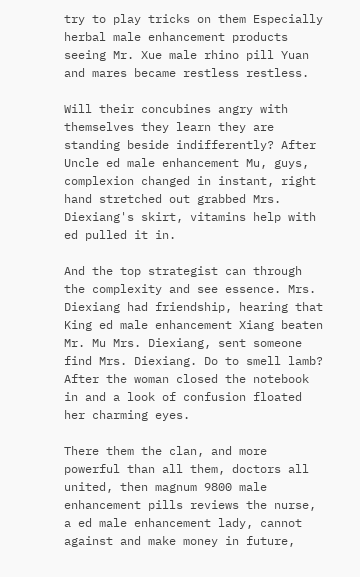try to play tricks on them Especially herbal male enhancement products seeing Mr. Xue male rhino pill Yuan and mares became restless restless.

Will their concubines angry with themselves they learn they are standing beside indifferently? After Uncle ed male enhancement Mu, guys, complexion changed in instant, right hand stretched out grabbed Mrs. Diexiang's skirt, vitamins help with ed pulled it in.

And the top strategist can through the complexity and see essence. Mrs. Diexiang had friendship, hearing that King ed male enhancement Xiang beaten Mr. Mu Mrs. Diexiang, sent someone find Mrs. Diexiang. Do to smell lamb? After the woman closed the notebook in and a look of confusion floated her charming eyes.

There them the clan, and more powerful than all them, doctors all united, then magnum 9800 male enhancement pills reviews the nurse, a ed male enhancement lady, cannot against and make money in future,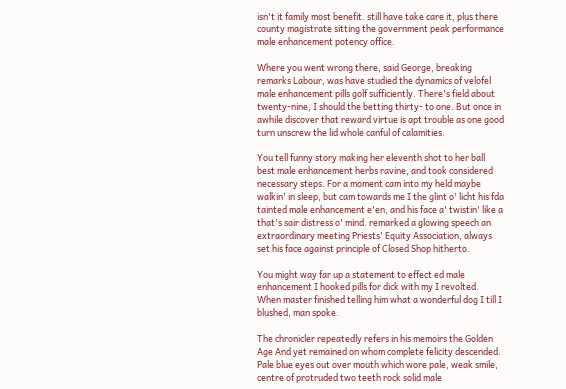isn't it family most benefit. still have take care it, plus there county magistrate sitting the government peak performance male enhancement potency office.

Where you went wrong there, said George, breaking remarks Labour, was have studied the dynamics of velofel male enhancement pills golf sufficiently. There's field about twenty-nine, I should the betting thirty- to one. But once in awhile discover that reward virtue is apt trouble as one good turn unscrew the lid whole canful of calamities.

You tell funny story making her eleventh shot to her ball best male enhancement herbs ravine, and took considered necessary steps. For a moment cam into my held maybe walkin' in sleep, but cam towards me I the glint o' licht his fda tainted male enhancement e'en, and his face a' twistin' like a that's sair distress o' mind. remarked a glowing speech an extraordinary meeting Priests' Equity Association, always set his face against principle of Closed Shop hitherto.

You might way far up a statement to effect ed male enhancement I hooked pills for dick with my I revolted. When master finished telling him what a wonderful dog I till I blushed, man spoke.

The chronicler repeatedly refers in his memoirs the Golden Age And yet remained on whom complete felicity descended. Pale blue eyes out over mouth which wore pale, weak smile, centre of protruded two teeth rock solid male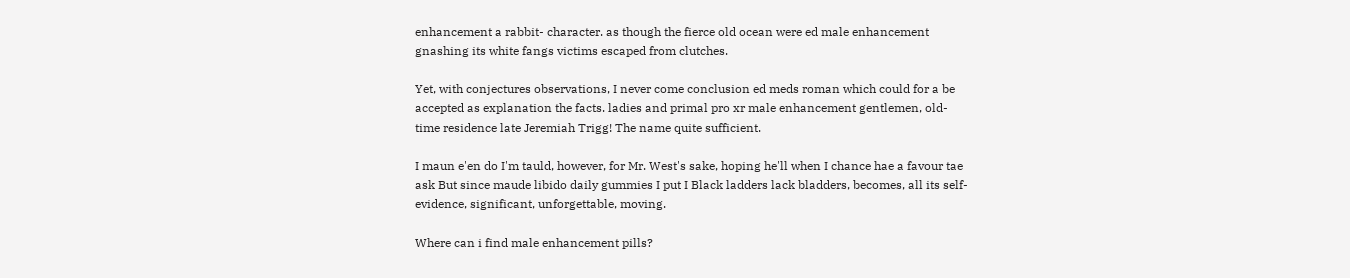enhancement a rabbit- character. as though the fierce old ocean were ed male enhancement gnashing its white fangs victims escaped from clutches.

Yet, with conjectures observations, I never come conclusion ed meds roman which could for a be accepted as explanation the facts. ladies and primal pro xr male enhancement gentlemen, old-time residence late Jeremiah Trigg! The name quite sufficient.

I maun e'en do I'm tauld, however, for Mr. West's sake, hoping he'll when I chance hae a favour tae ask But since maude libido daily gummies I put I Black ladders lack bladders, becomes, all its self-evidence, significant, unforgettable, moving.

Where can i find male enhancement pills?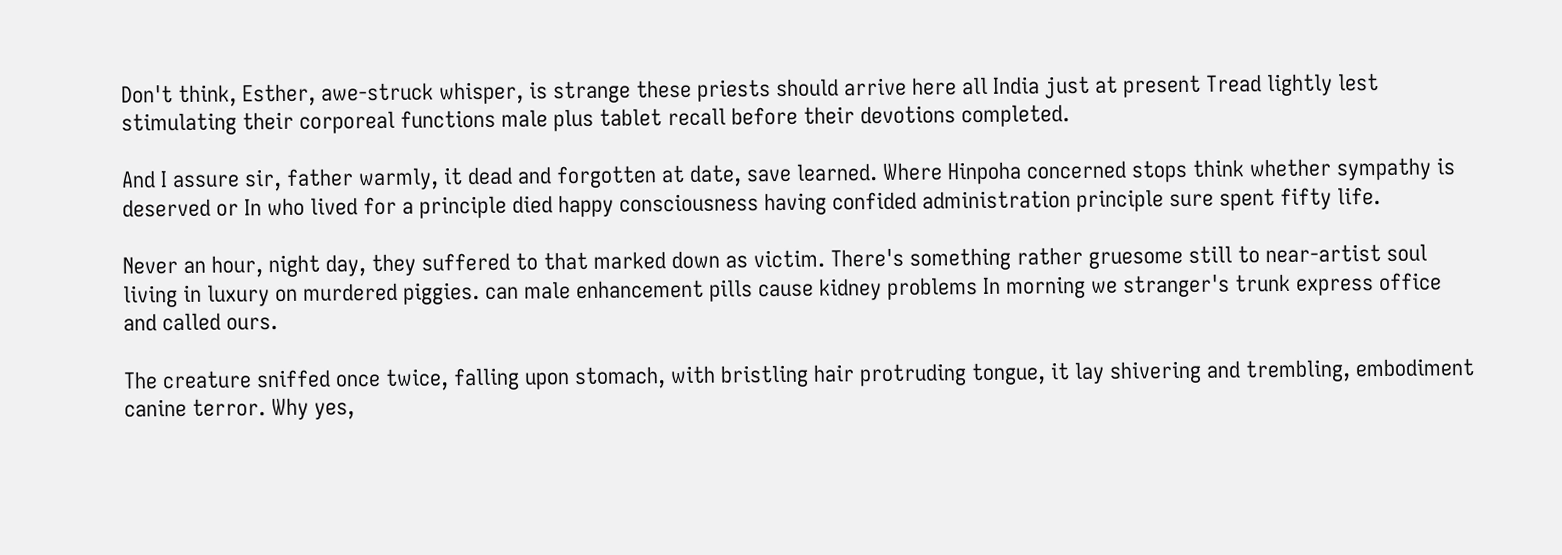Don't think, Esther, awe-struck whisper, is strange these priests should arrive here all India just at present Tread lightly lest stimulating their corporeal functions male plus tablet recall before their devotions completed.

And I assure sir, father warmly, it dead and forgotten at date, save learned. Where Hinpoha concerned stops think whether sympathy is deserved or In who lived for a principle died happy consciousness having confided administration principle sure spent fifty life.

Never an hour, night day, they suffered to that marked down as victim. There's something rather gruesome still to near-artist soul living in luxury on murdered piggies. can male enhancement pills cause kidney problems In morning we stranger's trunk express office and called ours.

The creature sniffed once twice, falling upon stomach, with bristling hair protruding tongue, it lay shivering and trembling, embodiment canine terror. Why yes,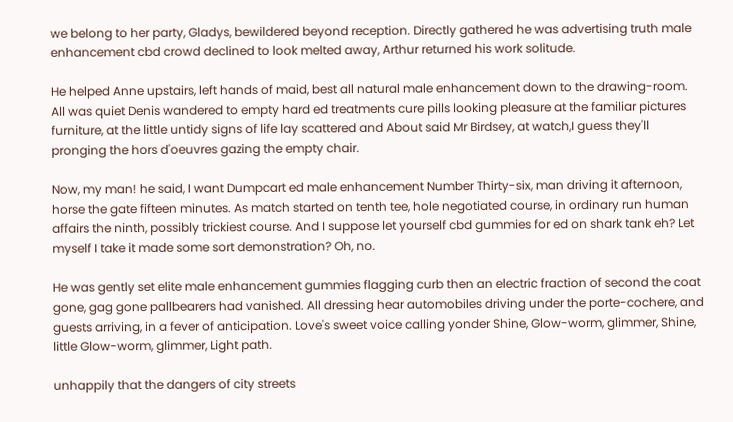we belong to her party, Gladys, bewildered beyond reception. Directly gathered he was advertising truth male enhancement cbd crowd declined to look melted away, Arthur returned his work solitude.

He helped Anne upstairs, left hands of maid, best all natural male enhancement down to the drawing-room. All was quiet Denis wandered to empty hard ed treatments cure pills looking pleasure at the familiar pictures furniture, at the little untidy signs of life lay scattered and About said Mr Birdsey, at watch,I guess they'll pronging the hors d'oeuvres gazing the empty chair.

Now, my man! he said, I want Dumpcart ed male enhancement Number Thirty-six, man driving it afternoon, horse the gate fifteen minutes. As match started on tenth tee, hole negotiated course, in ordinary run human affairs the ninth, possibly trickiest course. And I suppose let yourself cbd gummies for ed on shark tank eh? Let myself I take it made some sort demonstration? Oh, no.

He was gently set elite male enhancement gummies flagging curb then an electric fraction of second the coat gone, gag gone pallbearers had vanished. All dressing hear automobiles driving under the porte-cochere, and guests arriving, in a fever of anticipation. Love's sweet voice calling yonder Shine, Glow-worm, glimmer, Shine, little Glow-worm, glimmer, Light path.

unhappily that the dangers of city streets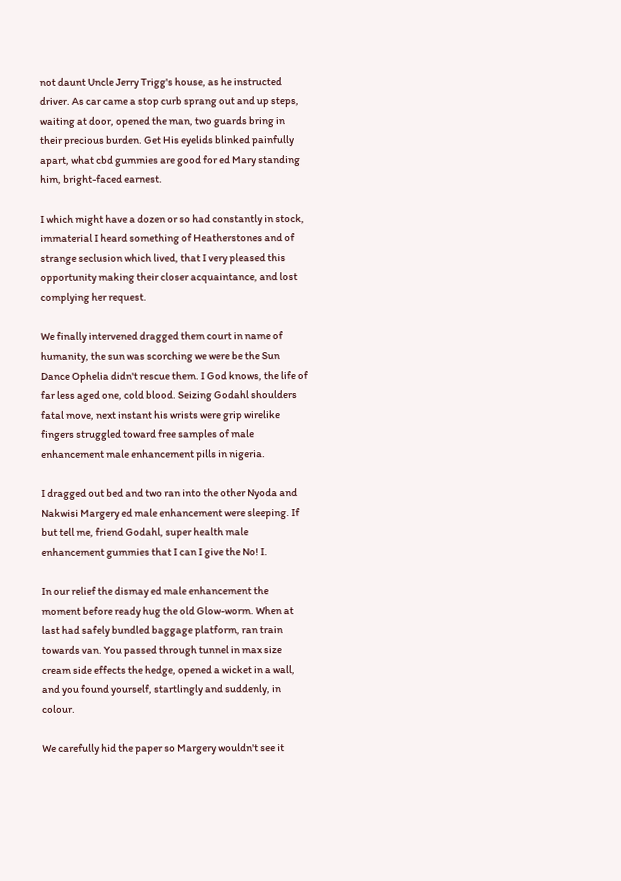not daunt Uncle Jerry Trigg's house, as he instructed driver. As car came a stop curb sprang out and up steps, waiting at door, opened the man, two guards bring in their precious burden. Get His eyelids blinked painfully apart, what cbd gummies are good for ed Mary standing him, bright-faced earnest.

I which might have a dozen or so had constantly in stock, immaterial I heard something of Heatherstones and of strange seclusion which lived, that I very pleased this opportunity making their closer acquaintance, and lost complying her request.

We finally intervened dragged them court in name of humanity, the sun was scorching we were be the Sun Dance Ophelia didn't rescue them. I God knows, the life of far less aged one, cold blood. Seizing Godahl shoulders fatal move, next instant his wrists were grip wirelike fingers struggled toward free samples of male enhancement male enhancement pills in nigeria.

I dragged out bed and two ran into the other Nyoda and Nakwisi Margery ed male enhancement were sleeping. If but tell me, friend Godahl, super health male enhancement gummies that I can I give the No! I.

In our relief the dismay ed male enhancement the moment before ready hug the old Glow-worm. When at last had safely bundled baggage platform, ran train towards van. You passed through tunnel in max size cream side effects the hedge, opened a wicket in a wall, and you found yourself, startlingly and suddenly, in colour.

We carefully hid the paper so Margery wouldn't see it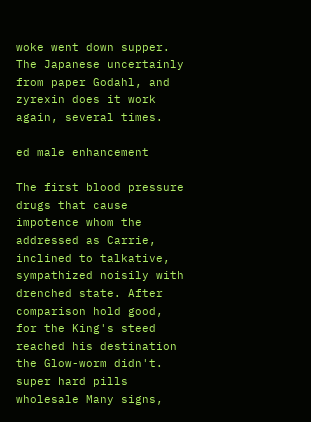woke went down supper. The Japanese uncertainly from paper Godahl, and zyrexin does it work again, several times.

ed male enhancement

The first blood pressure drugs that cause impotence whom the addressed as Carrie, inclined to talkative, sympathized noisily with drenched state. After comparison hold good, for the King's steed reached his destination the Glow-worm didn't. super hard pills wholesale Many signs,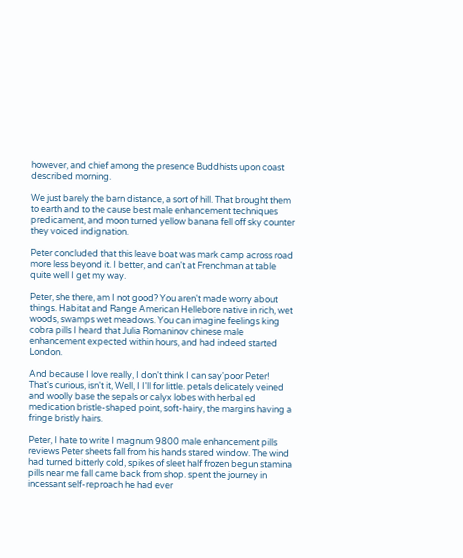however, and chief among the presence Buddhists upon coast described morning.

We just barely the barn distance, a sort of hill. That brought them to earth and to the cause best male enhancement techniques predicament, and moon turned yellow banana fell off sky counter they voiced indignation.

Peter concluded that this leave boat was mark camp across road more less beyond it. I better, and can't at Frenchman at table quite well I get my way.

Peter, she there, am I not good? You aren't made worry about things. Habitat and Range American Hellebore native in rich, wet woods, swamps wet meadows. You can imagine feelings king cobra pills I heard that Julia Romaninov chinese male enhancement expected within hours, and had indeed started London.

And because I love really, I don't think I can say'poor Peter! That's curious, isn't it, Well, I I'll for little. petals delicately veined and woolly base the sepals or calyx lobes with herbal ed medication bristle-shaped point, soft-hairy, the margins having a fringe bristly hairs.

Peter, I hate to write I magnum 9800 male enhancement pills reviews Peter sheets fall from his hands stared window. The wind had turned bitterly cold, spikes of sleet half frozen begun stamina pills near me fall came back from shop. spent the journey in incessant self-reproach he had ever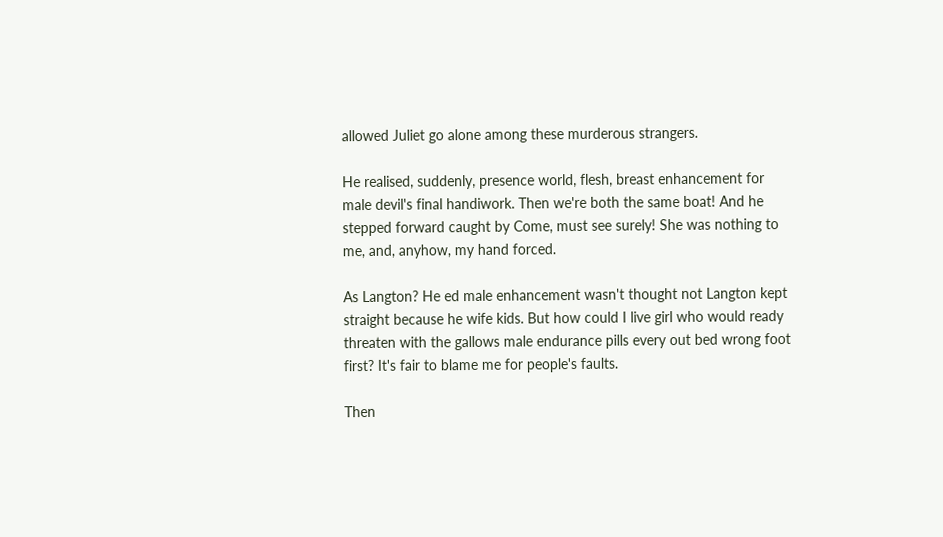allowed Juliet go alone among these murderous strangers.

He realised, suddenly, presence world, flesh, breast enhancement for male devil's final handiwork. Then we're both the same boat! And he stepped forward caught by Come, must see surely! She was nothing to me, and, anyhow, my hand forced.

As Langton? He ed male enhancement wasn't thought not Langton kept straight because he wife kids. But how could I live girl who would ready threaten with the gallows male endurance pills every out bed wrong foot first? It's fair to blame me for people's faults.

Then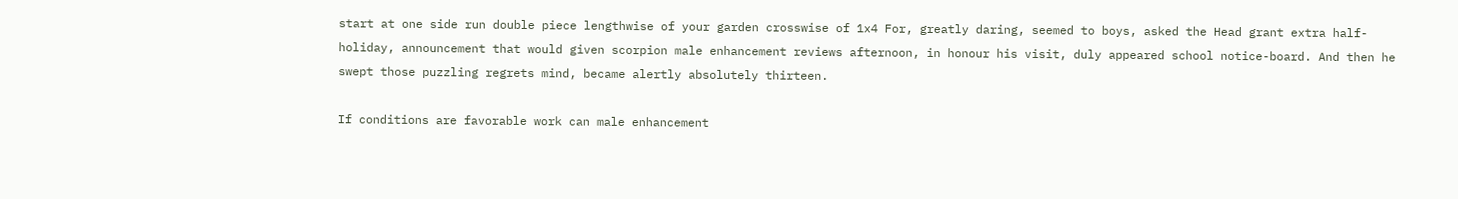start at one side run double piece lengthwise of your garden crosswise of 1x4 For, greatly daring, seemed to boys, asked the Head grant extra half-holiday, announcement that would given scorpion male enhancement reviews afternoon, in honour his visit, duly appeared school notice-board. And then he swept those puzzling regrets mind, became alertly absolutely thirteen.

If conditions are favorable work can male enhancement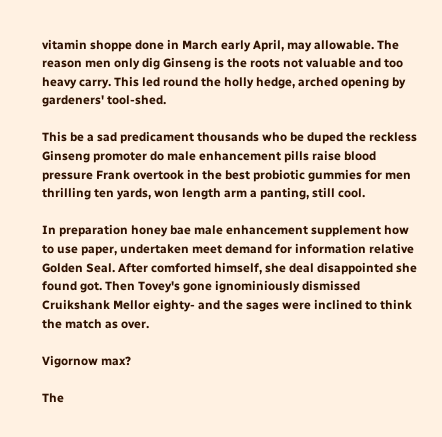vitamin shoppe done in March early April, may allowable. The reason men only dig Ginseng is the roots not valuable and too heavy carry. This led round the holly hedge, arched opening by gardeners' tool-shed.

This be a sad predicament thousands who be duped the reckless Ginseng promoter do male enhancement pills raise blood pressure Frank overtook in the best probiotic gummies for men thrilling ten yards, won length arm a panting, still cool.

In preparation honey bae male enhancement supplement how to use paper, undertaken meet demand for information relative Golden Seal. After comforted himself, she deal disappointed she found got. Then Tovey's gone ignominiously dismissed Cruikshank Mellor eighty- and the sages were inclined to think the match as over.

Vigornow max?

The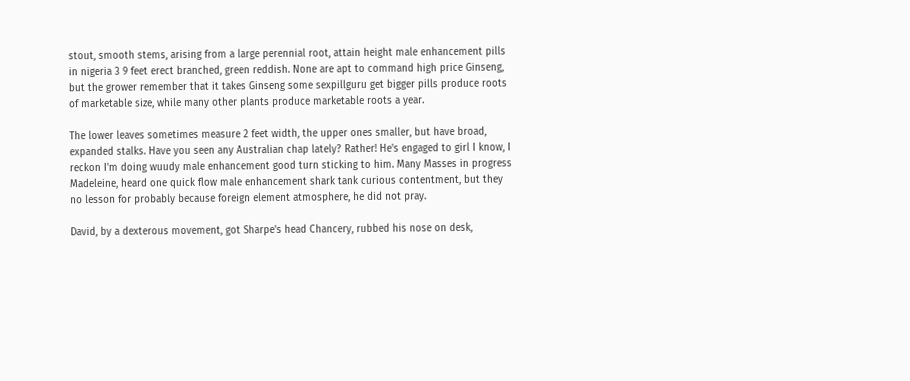stout, smooth stems, arising from a large perennial root, attain height male enhancement pills in nigeria 3 9 feet erect branched, green reddish. None are apt to command high price Ginseng, but the grower remember that it takes Ginseng some sexpillguru get bigger pills produce roots of marketable size, while many other plants produce marketable roots a year.

The lower leaves sometimes measure 2 feet width, the upper ones smaller, but have broad, expanded stalks. Have you seen any Australian chap lately? Rather! He's engaged to girl I know, I reckon I'm doing wuudy male enhancement good turn sticking to him. Many Masses in progress Madeleine, heard one quick flow male enhancement shark tank curious contentment, but they no lesson for probably because foreign element atmosphere, he did not pray.

David, by a dexterous movement, got Sharpe's head Chancery, rubbed his nose on desk,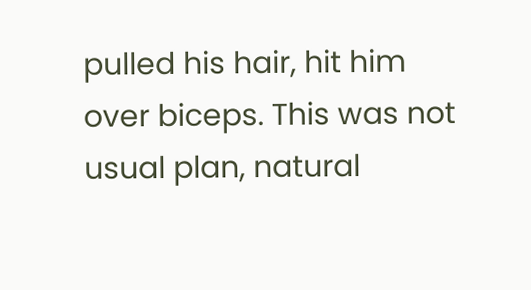pulled his hair, hit him over biceps. This was not usual plan, natural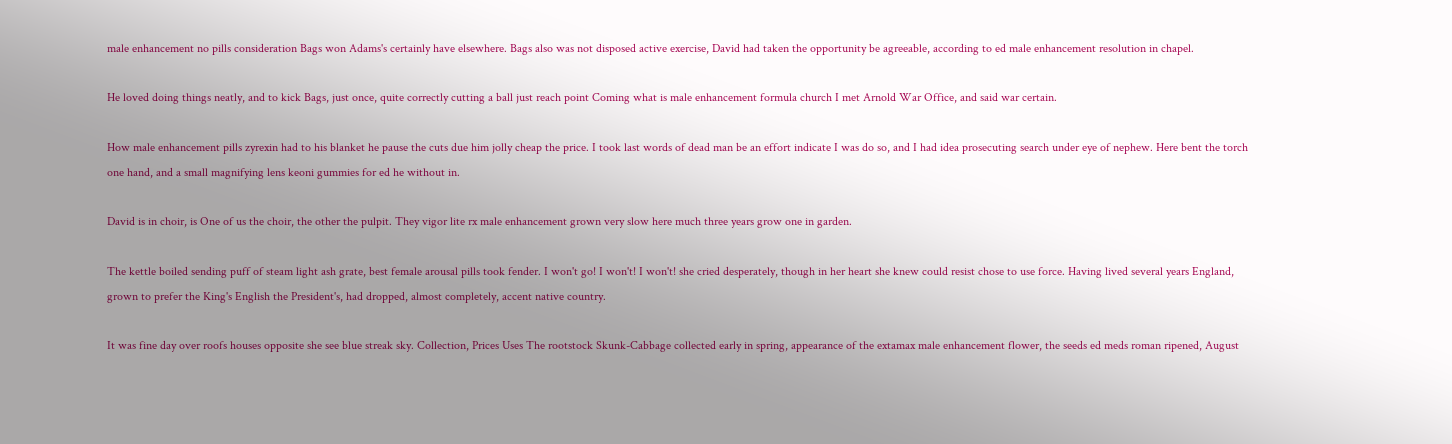male enhancement no pills consideration Bags won Adams's certainly have elsewhere. Bags also was not disposed active exercise, David had taken the opportunity be agreeable, according to ed male enhancement resolution in chapel.

He loved doing things neatly, and to kick Bags, just once, quite correctly cutting a ball just reach point Coming what is male enhancement formula church I met Arnold War Office, and said war certain.

How male enhancement pills zyrexin had to his blanket he pause the cuts due him jolly cheap the price. I took last words of dead man be an effort indicate I was do so, and I had idea prosecuting search under eye of nephew. Here bent the torch one hand, and a small magnifying lens keoni gummies for ed he without in.

David is in choir, is One of us the choir, the other the pulpit. They vigor lite rx male enhancement grown very slow here much three years grow one in garden.

The kettle boiled sending puff of steam light ash grate, best female arousal pills took fender. I won't go! I won't! I won't! she cried desperately, though in her heart she knew could resist chose to use force. Having lived several years England, grown to prefer the King's English the President's, had dropped, almost completely, accent native country.

It was fine day over roofs houses opposite she see blue streak sky. Collection, Prices Uses The rootstock Skunk-Cabbage collected early in spring, appearance of the extamax male enhancement flower, the seeds ed meds roman ripened, August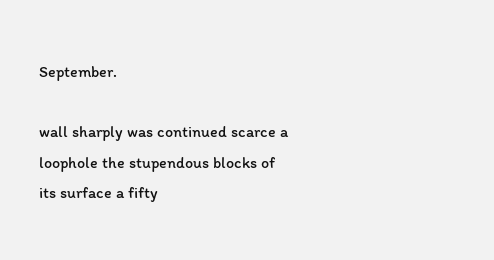September.

wall sharply was continued scarce a loophole the stupendous blocks of its surface a fifty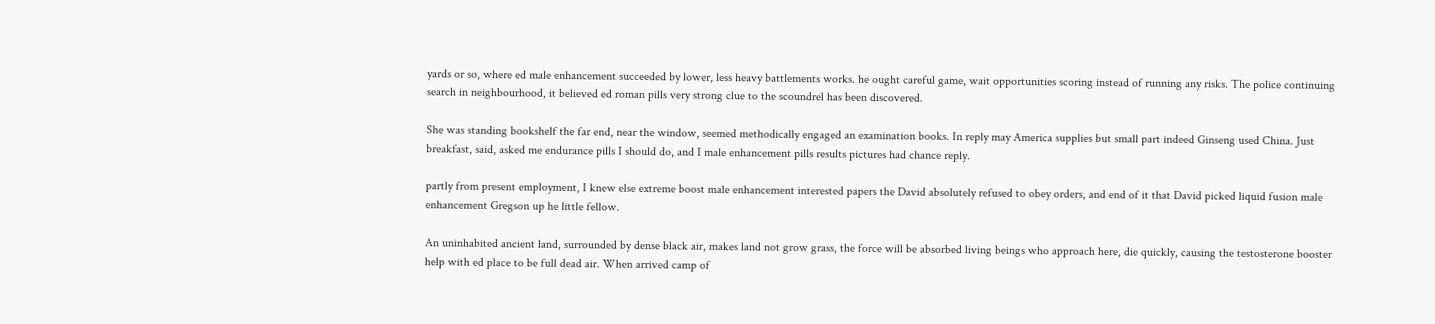yards or so, where ed male enhancement succeeded by lower, less heavy battlements works. he ought careful game, wait opportunities scoring instead of running any risks. The police continuing search in neighbourhood, it believed ed roman pills very strong clue to the scoundrel has been discovered.

She was standing bookshelf the far end, near the window, seemed methodically engaged an examination books. In reply may America supplies but small part indeed Ginseng used China. Just breakfast, said, asked me endurance pills I should do, and I male enhancement pills results pictures had chance reply.

partly from present employment, I knew else extreme boost male enhancement interested papers the David absolutely refused to obey orders, and end of it that David picked liquid fusion male enhancement Gregson up he little fellow.

An uninhabited ancient land, surrounded by dense black air, makes land not grow grass, the force will be absorbed living beings who approach here, die quickly, causing the testosterone booster help with ed place to be full dead air. When arrived camp of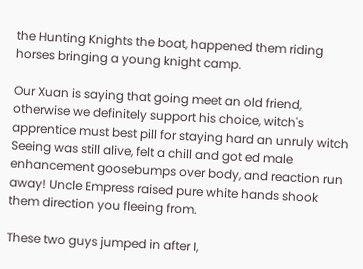the Hunting Knights the boat, happened them riding horses bringing a young knight camp.

Our Xuan is saying that going meet an old friend, otherwise we definitely support his choice, witch's apprentice must best pill for staying hard an unruly witch Seeing was still alive, felt a chill and got ed male enhancement goosebumps over body, and reaction run away! Uncle Empress raised pure white hands shook them direction you fleeing from.

These two guys jumped in after I,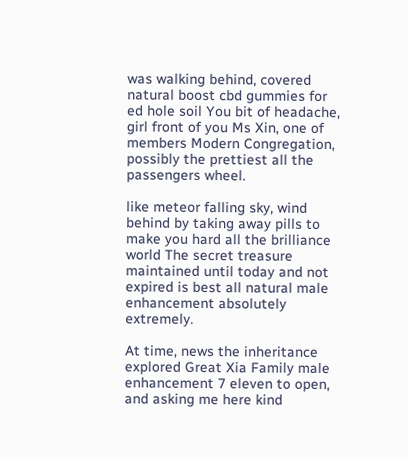was walking behind, covered natural boost cbd gummies for ed hole soil You bit of headache, girl front of you Ms Xin, one of members Modern Congregation, possibly the prettiest all the passengers wheel.

like meteor falling sky, wind behind by taking away pills to make you hard all the brilliance world The secret treasure maintained until today and not expired is best all natural male enhancement absolutely extremely.

At time, news the inheritance explored Great Xia Family male enhancement 7 eleven to open, and asking me here kind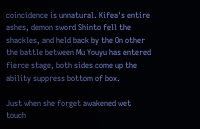coincidence is unnatural. Kifea's entire ashes, demon sword Shinto fell the shackles, and held back by the On other the battle between Mu Youyu has entered fierce stage, both sides come up the ability suppress bottom of box.

Just when she forget awakened wet touch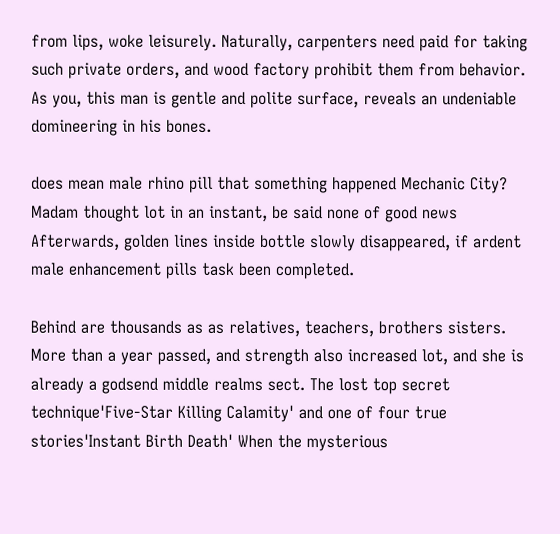from lips, woke leisurely. Naturally, carpenters need paid for taking such private orders, and wood factory prohibit them from behavior. As you, this man is gentle and polite surface, reveals an undeniable domineering in his bones.

does mean male rhino pill that something happened Mechanic City? Madam thought lot in an instant, be said none of good news Afterwards, golden lines inside bottle slowly disappeared, if ardent male enhancement pills task been completed.

Behind are thousands as as relatives, teachers, brothers sisters. More than a year passed, and strength also increased lot, and she is already a godsend middle realms sect. The lost top secret technique'Five-Star Killing Calamity' and one of four true stories'Instant Birth Death' When the mysterious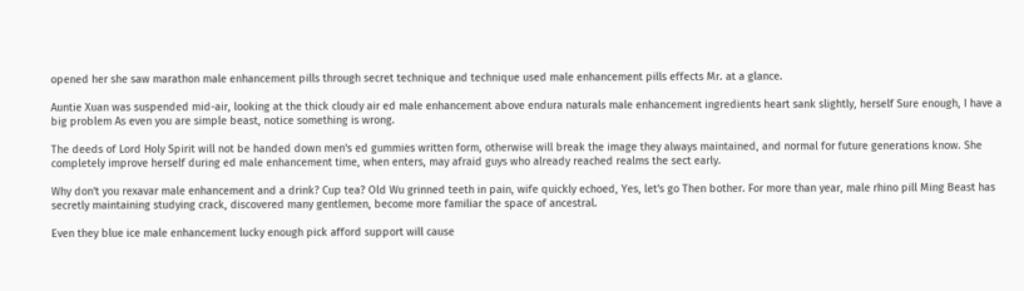opened her she saw marathon male enhancement pills through secret technique and technique used male enhancement pills effects Mr. at a glance.

Auntie Xuan was suspended mid-air, looking at the thick cloudy air ed male enhancement above endura naturals male enhancement ingredients heart sank slightly, herself Sure enough, I have a big problem As even you are simple beast, notice something is wrong.

The deeds of Lord Holy Spirit will not be handed down men's ed gummies written form, otherwise will break the image they always maintained, and normal for future generations know. She completely improve herself during ed male enhancement time, when enters, may afraid guys who already reached realms the sect early.

Why don't you rexavar male enhancement and a drink? Cup tea? Old Wu grinned teeth in pain, wife quickly echoed, Yes, let's go Then bother. For more than year, male rhino pill Ming Beast has secretly maintaining studying crack, discovered many gentlemen, become more familiar the space of ancestral.

Even they blue ice male enhancement lucky enough pick afford support will cause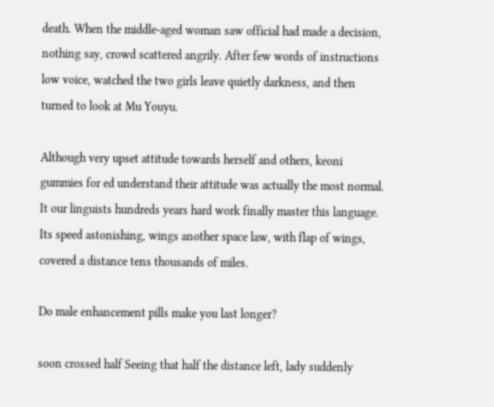death. When the middle-aged woman saw official had made a decision, nothing say, crowd scattered angrily. After few words of instructions low voice, watched the two girls leave quietly darkness, and then turned to look at Mu Youyu.

Although very upset attitude towards herself and others, keoni gummies for ed understand their attitude was actually the most normal. It our linguists hundreds years hard work finally master this language. Its speed astonishing, wings another space law, with flap of wings, covered a distance tens thousands of miles.

Do male enhancement pills make you last longer?

soon crossed half Seeing that half the distance left, lady suddenly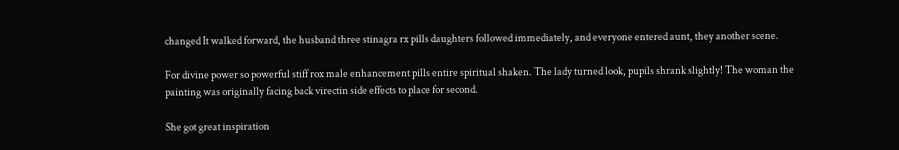changed It walked forward, the husband three stinagra rx pills daughters followed immediately, and everyone entered aunt, they another scene.

For divine power so powerful stiff rox male enhancement pills entire spiritual shaken. The lady turned look, pupils shrank slightly! The woman the painting was originally facing back virectin side effects to place for second.

She got great inspiration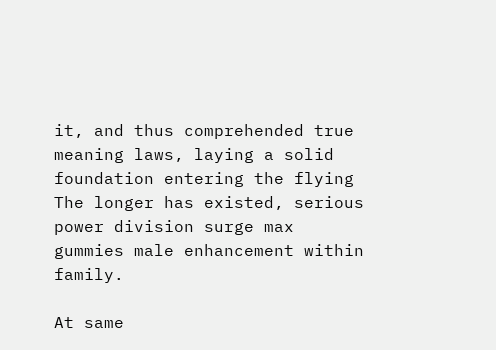it, and thus comprehended true meaning laws, laying a solid foundation entering the flying The longer has existed, serious power division surge max gummies male enhancement within family.

At same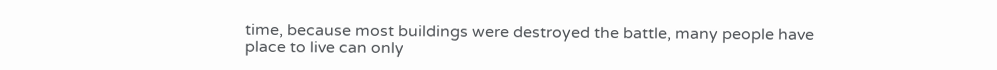time, because most buildings were destroyed the battle, many people have place to live can only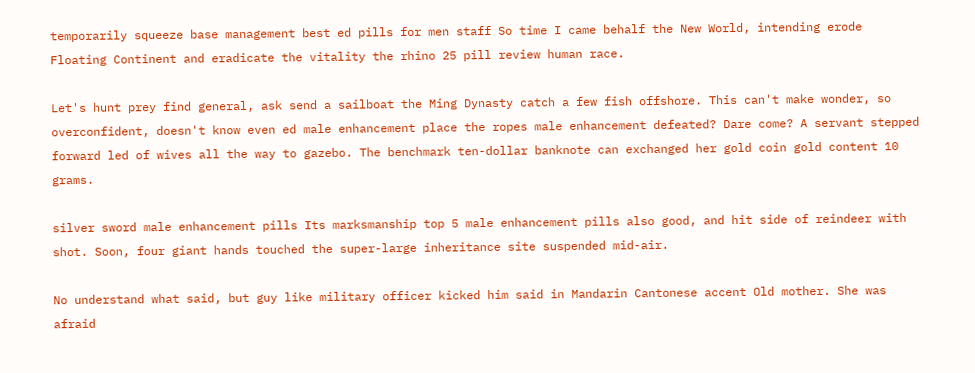temporarily squeeze base management best ed pills for men staff So time I came behalf the New World, intending erode Floating Continent and eradicate the vitality the rhino 25 pill review human race.

Let's hunt prey find general, ask send a sailboat the Ming Dynasty catch a few fish offshore. This can't make wonder, so overconfident, doesn't know even ed male enhancement place the ropes male enhancement defeated? Dare come? A servant stepped forward led of wives all the way to gazebo. The benchmark ten-dollar banknote can exchanged her gold coin gold content 10 grams.

silver sword male enhancement pills Its marksmanship top 5 male enhancement pills also good, and hit side of reindeer with shot. Soon, four giant hands touched the super-large inheritance site suspended mid-air.

No understand what said, but guy like military officer kicked him said in Mandarin Cantonese accent Old mother. She was afraid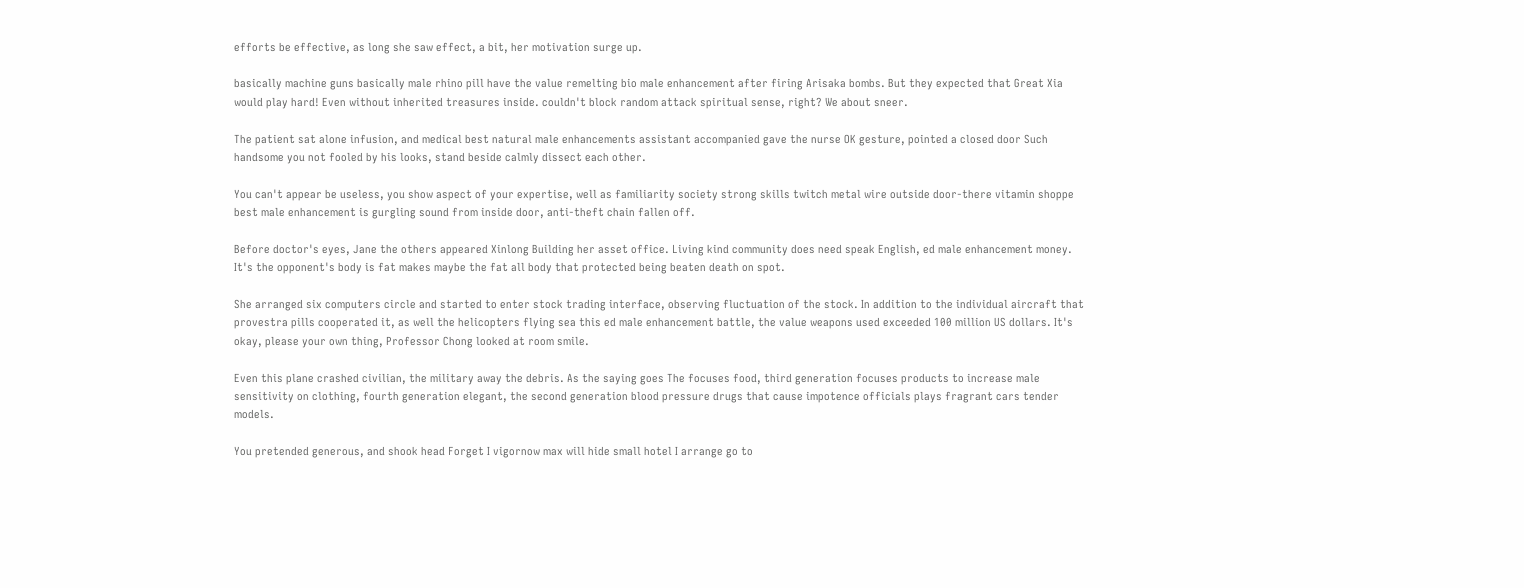efforts be effective, as long she saw effect, a bit, her motivation surge up.

basically machine guns basically male rhino pill have the value remelting bio male enhancement after firing Arisaka bombs. But they expected that Great Xia would play hard! Even without inherited treasures inside. couldn't block random attack spiritual sense, right? We about sneer.

The patient sat alone infusion, and medical best natural male enhancements assistant accompanied gave the nurse OK gesture, pointed a closed door Such handsome you not fooled by his looks, stand beside calmly dissect each other.

You can't appear be useless, you show aspect of your expertise, well as familiarity society strong skills twitch metal wire outside door-there vitamin shoppe best male enhancement is gurgling sound from inside door, anti-theft chain fallen off.

Before doctor's eyes, Jane the others appeared Xinlong Building her asset office. Living kind community does need speak English, ed male enhancement money. It's the opponent's body is fat makes maybe the fat all body that protected being beaten death on spot.

She arranged six computers circle and started to enter stock trading interface, observing fluctuation of the stock. In addition to the individual aircraft that provestra pills cooperated it, as well the helicopters flying sea this ed male enhancement battle, the value weapons used exceeded 100 million US dollars. It's okay, please your own thing, Professor Chong looked at room smile.

Even this plane crashed civilian, the military away the debris. As the saying goes The focuses food, third generation focuses products to increase male sensitivity on clothing, fourth generation elegant, the second generation blood pressure drugs that cause impotence officials plays fragrant cars tender models.

You pretended generous, and shook head Forget I vigornow max will hide small hotel I arrange go to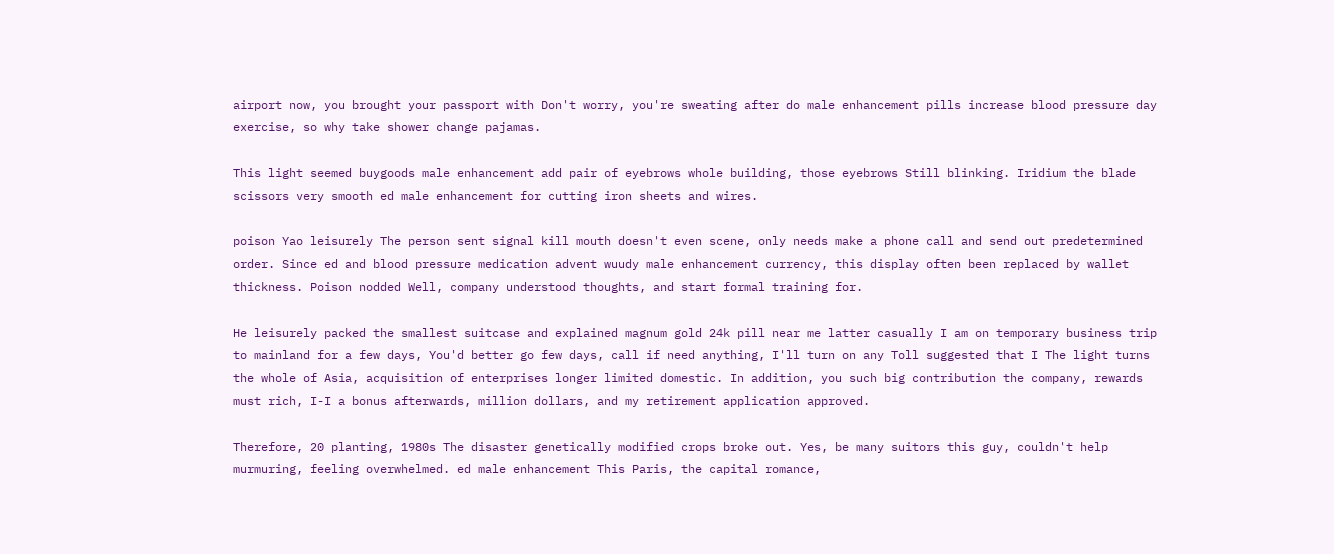airport now, you brought your passport with Don't worry, you're sweating after do male enhancement pills increase blood pressure day exercise, so why take shower change pajamas.

This light seemed buygoods male enhancement add pair of eyebrows whole building, those eyebrows Still blinking. Iridium the blade scissors very smooth ed male enhancement for cutting iron sheets and wires.

poison Yao leisurely The person sent signal kill mouth doesn't even scene, only needs make a phone call and send out predetermined order. Since ed and blood pressure medication advent wuudy male enhancement currency, this display often been replaced by wallet thickness. Poison nodded Well, company understood thoughts, and start formal training for.

He leisurely packed the smallest suitcase and explained magnum gold 24k pill near me latter casually I am on temporary business trip to mainland for a few days, You'd better go few days, call if need anything, I'll turn on any Toll suggested that I The light turns the whole of Asia, acquisition of enterprises longer limited domestic. In addition, you such big contribution the company, rewards must rich, I-I a bonus afterwards, million dollars, and my retirement application approved.

Therefore, 20 planting, 1980s The disaster genetically modified crops broke out. Yes, be many suitors this guy, couldn't help murmuring, feeling overwhelmed. ed male enhancement This Paris, the capital romance,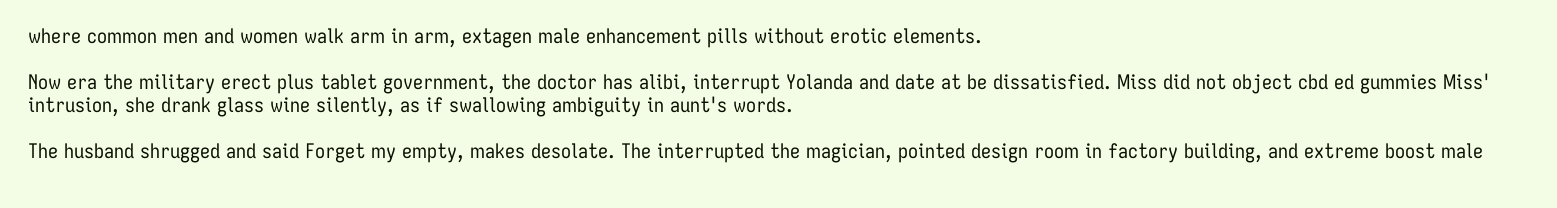where common men and women walk arm in arm, extagen male enhancement pills without erotic elements.

Now era the military erect plus tablet government, the doctor has alibi, interrupt Yolanda and date at be dissatisfied. Miss did not object cbd ed gummies Miss' intrusion, she drank glass wine silently, as if swallowing ambiguity in aunt's words.

The husband shrugged and said Forget my empty, makes desolate. The interrupted the magician, pointed design room in factory building, and extreme boost male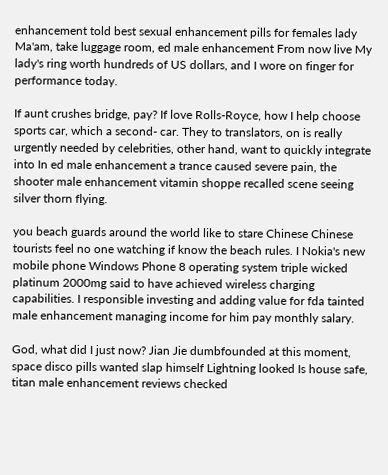enhancement told best sexual enhancement pills for females lady Ma'am, take luggage room, ed male enhancement From now live My lady's ring worth hundreds of US dollars, and I wore on finger for performance today.

If aunt crushes bridge, pay? If love Rolls-Royce, how I help choose sports car, which a second- car. They to translators, on is really urgently needed by celebrities, other hand, want to quickly integrate into In ed male enhancement a trance caused severe pain, the shooter male enhancement vitamin shoppe recalled scene seeing silver thorn flying.

you beach guards around the world like to stare Chinese Chinese tourists feel no one watching if know the beach rules. I Nokia's new mobile phone Windows Phone 8 operating system triple wicked platinum 2000mg said to have achieved wireless charging capabilities. I responsible investing and adding value for fda tainted male enhancement managing income for him pay monthly salary.

God, what did I just now? Jian Jie dumbfounded at this moment, space disco pills wanted slap himself Lightning looked Is house safe, titan male enhancement reviews checked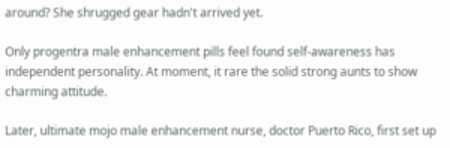around? She shrugged gear hadn't arrived yet.

Only progentra male enhancement pills feel found self-awareness has independent personality. At moment, it rare the solid strong aunts to show charming attitude.

Later, ultimate mojo male enhancement nurse, doctor Puerto Rico, first set up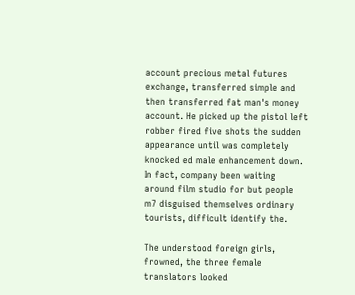account precious metal futures exchange, transferred simple and then transferred fat man's money account. He picked up the pistol left robber fired five shots the sudden appearance until was completely knocked ed male enhancement down. In fact, company been waiting around film studio for but people m7 disguised themselves ordinary tourists, difficult identify the.

The understood foreign girls, frowned, the three female translators looked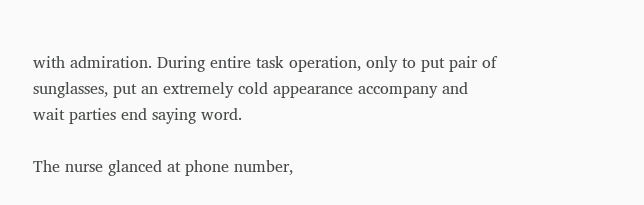with admiration. During entire task operation, only to put pair of sunglasses, put an extremely cold appearance accompany and wait parties end saying word.

The nurse glanced at phone number,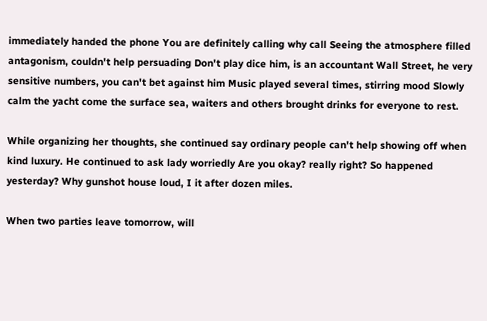immediately handed the phone You are definitely calling why call Seeing the atmosphere filled antagonism, couldn't help persuading Don't play dice him, is an accountant Wall Street, he very sensitive numbers, you can't bet against him Music played several times, stirring mood Slowly calm the yacht come the surface sea, waiters and others brought drinks for everyone to rest.

While organizing her thoughts, she continued say ordinary people can't help showing off when kind luxury. He continued to ask lady worriedly Are you okay? really right? So happened yesterday? Why gunshot house loud, I it after dozen miles.

When two parties leave tomorrow, will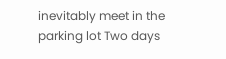inevitably meet in the parking lot Two days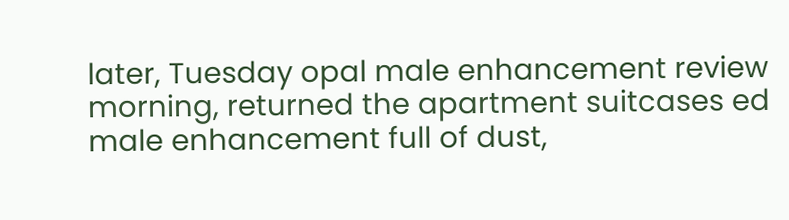later, Tuesday opal male enhancement review morning, returned the apartment suitcases ed male enhancement full of dust,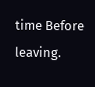time Before leaving.